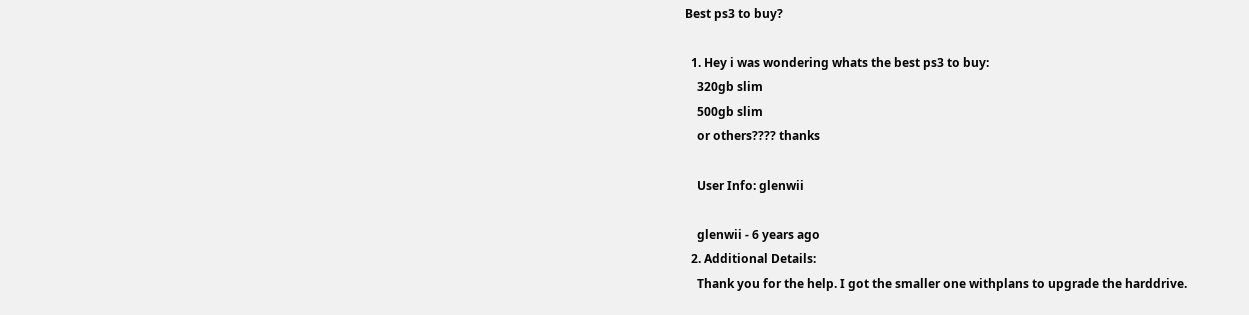Best ps3 to buy?

  1. Hey i was wondering whats the best ps3 to buy:
    320gb slim
    500gb slim
    or others???? thanks

    User Info: glenwii

    glenwii - 6 years ago
  2. Additional Details:
    Thank you for the help. I got the smaller one withplans to upgrade the harddrive.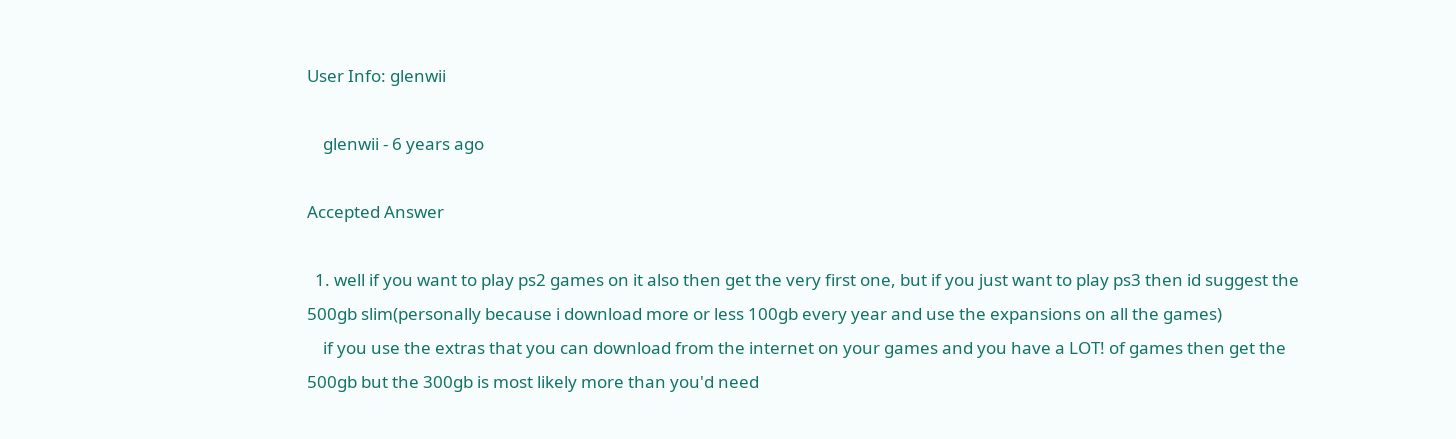User Info: glenwii

    glenwii - 6 years ago

Accepted Answer

  1. well if you want to play ps2 games on it also then get the very first one, but if you just want to play ps3 then id suggest the 500gb slim(personally because i download more or less 100gb every year and use the expansions on all the games)
    if you use the extras that you can download from the internet on your games and you have a LOT! of games then get the 500gb but the 300gb is most likely more than you'd need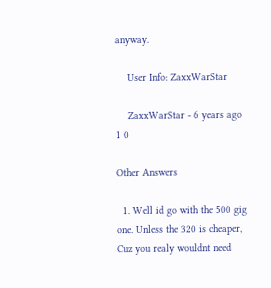anyway.

    User Info: ZaxxWarStar

    ZaxxWarStar - 6 years ago 1 0

Other Answers

  1. Well id go with the 500 gig one. Unless the 320 is cheaper, Cuz you realy wouldnt need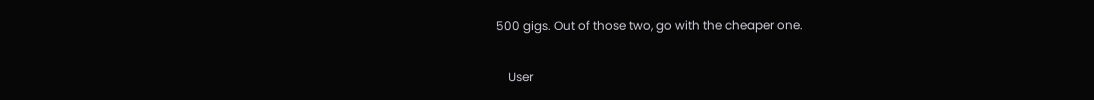500 gigs. Out of those two, go with the cheaper one.

    User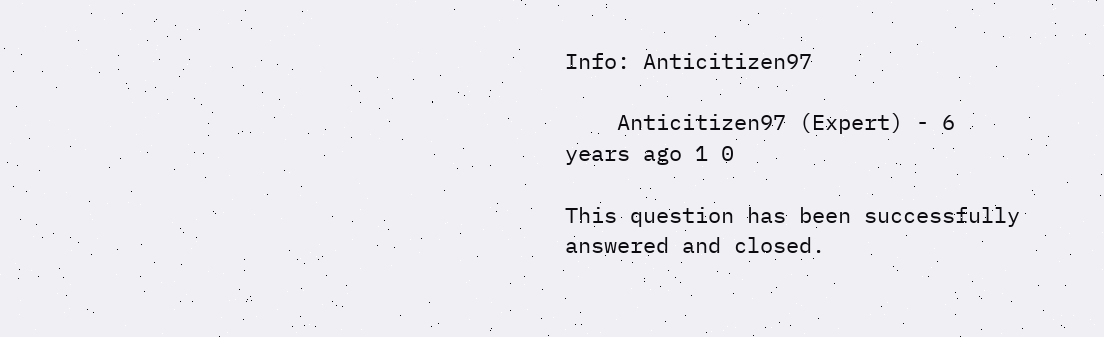Info: Anticitizen97

    Anticitizen97 (Expert) - 6 years ago 1 0

This question has been successfully answered and closed.